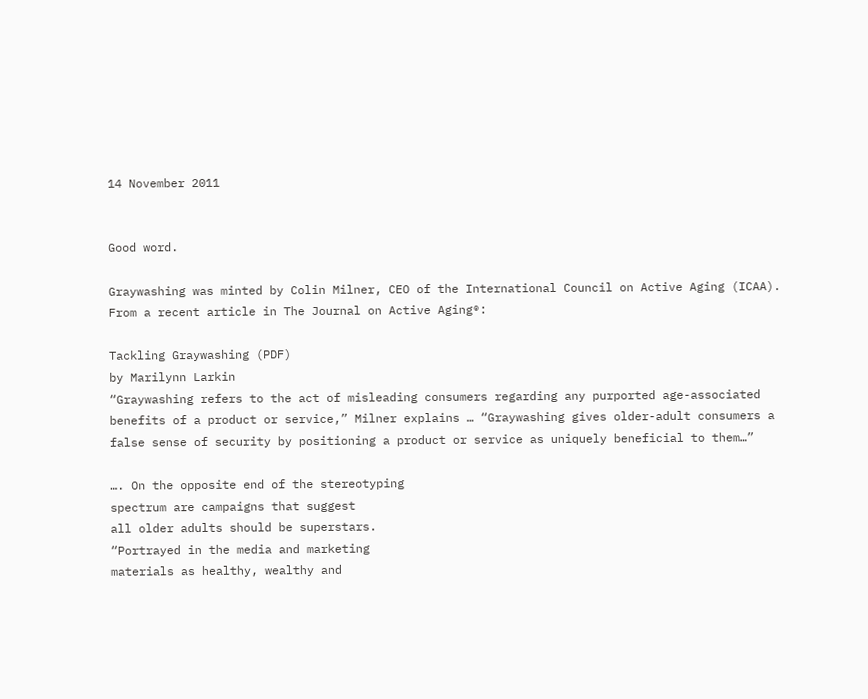14 November 2011


Good word.

Graywashing was minted by Colin Milner, CEO of the International Council on Active Aging (ICAA).  From a recent article in The Journal on Active Aging®:

Tackling Graywashing (PDF)
by Marilynn Larkin
“Graywashing refers to the act of misleading consumers regarding any purported age-associated benefits of a product or service,” Milner explains … “Graywashing gives older-adult consumers a false sense of security by positioning a product or service as uniquely beneficial to them…”

…. On the opposite end of the stereotyping
spectrum are campaigns that suggest
all older adults should be superstars.
“Portrayed in the media and marketing
materials as healthy, wealthy and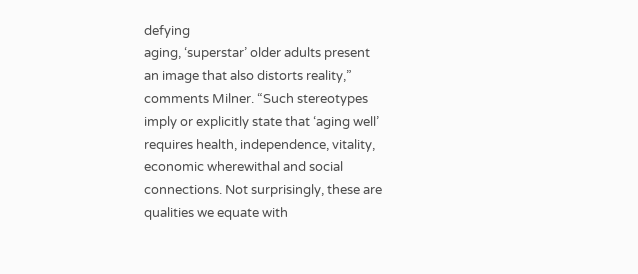defying
aging, ‘superstar’ older adults present
an image that also distorts reality,”
comments Milner. “Such stereotypes
imply or explicitly state that ‘aging well’
requires health, independence, vitality,
economic wherewithal and social
connections. Not surprisingly, these are
qualities we equate with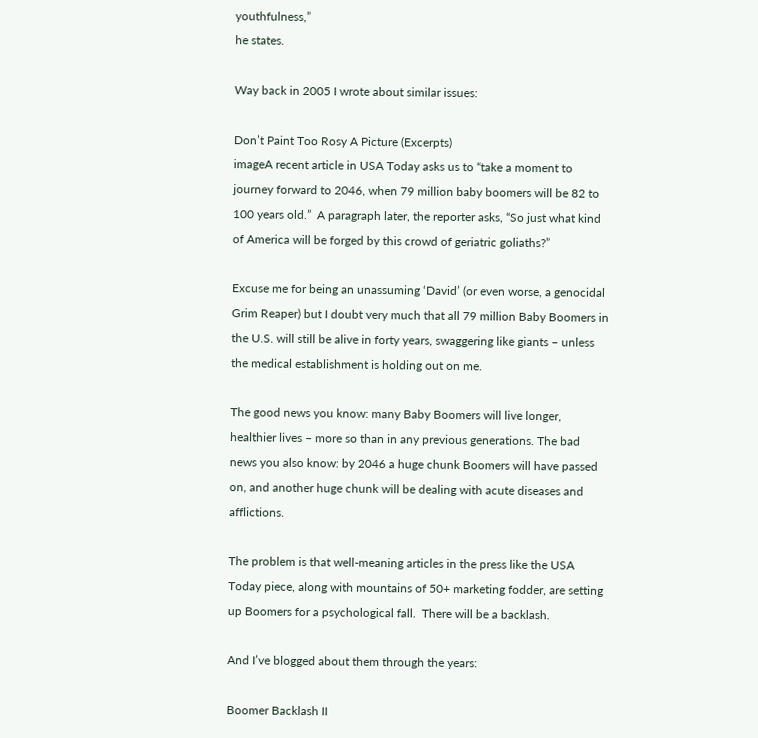youthfulness,”
he states.

Way back in 2005 I wrote about similar issues:

Don’t Paint Too Rosy A Picture (Excerpts)
imageA recent article in USA Today asks us to “take a moment to journey forward to 2046, when 79 million baby boomers will be 82 to 100 years old.”  A paragraph later, the reporter asks, “So just what kind of America will be forged by this crowd of geriatric goliaths?”

Excuse me for being an unassuming ‘David’ (or even worse, a genocidal Grim Reaper) but I doubt very much that all 79 million Baby Boomers in the U.S. will still be alive in forty years, swaggering like giants – unless the medical establishment is holding out on me.

The good news you know: many Baby Boomers will live longer, healthier lives – more so than in any previous generations. The bad news you also know: by 2046 a huge chunk Boomers will have passed on, and another huge chunk will be dealing with acute diseases and afflictions.

The problem is that well-meaning articles in the press like the USA Today piece, along with mountains of 50+ marketing fodder, are setting up Boomers for a psychological fall.  There will be a backlash.

And I’ve blogged about them through the years:

Boomer Backlash II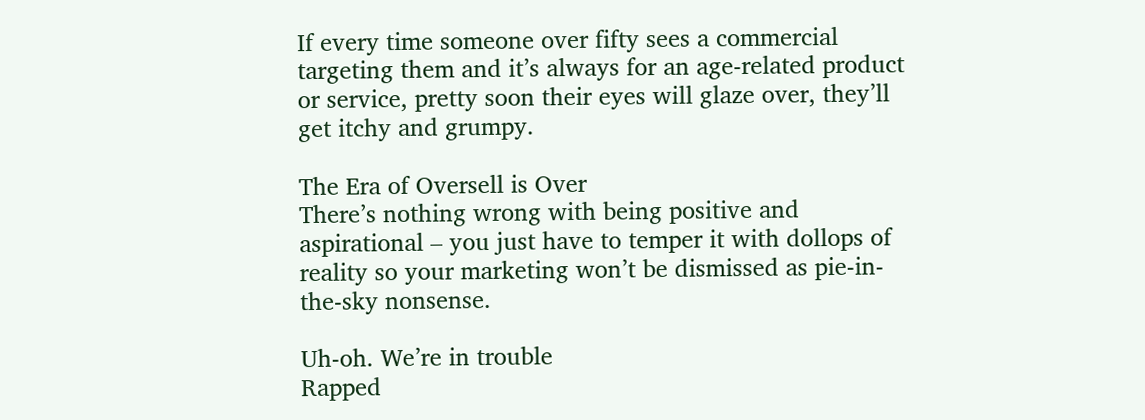If every time someone over fifty sees a commercial targeting them and it’s always for an age-related product or service, pretty soon their eyes will glaze over, they’ll get itchy and grumpy.

The Era of Oversell is Over
There’s nothing wrong with being positive and aspirational – you just have to temper it with dollops of reality so your marketing won’t be dismissed as pie-in-the-sky nonsense.

Uh-oh. We’re in trouble
Rapped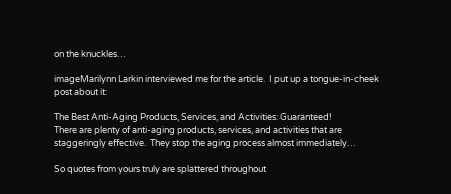on the knuckles…

imageMarilynn Larkin interviewed me for the article.  I put up a tongue-in-cheek post about it:

The Best Anti-Aging Products, Services, and Activities: Guaranteed!
There are plenty of anti-aging products, services, and activities that are staggeringly effective.  They stop the aging process almost immediately…

So quotes from yours truly are splattered throughout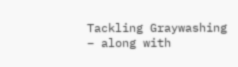Tackling Graywashing – along with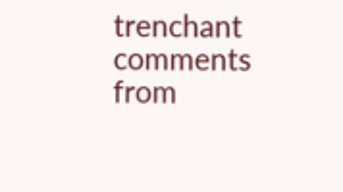trenchant comments from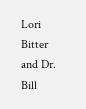Lori Bitter and Dr. Bill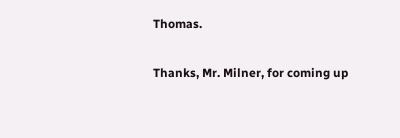Thomas.

Thanks, Mr. Milner, for coming up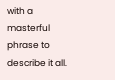with a masterful phrase to describe it all.